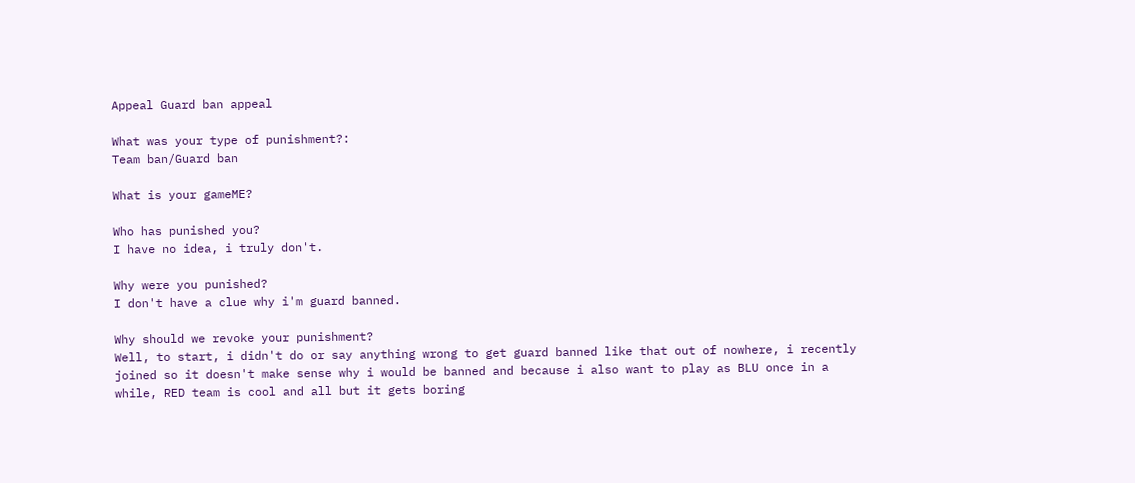Appeal Guard ban appeal

What was your type of punishment?:
Team ban/Guard ban

What is your gameME?

Who has punished you?
I have no idea, i truly don't.

Why were you punished?
I don't have a clue why i'm guard banned.

Why should we revoke your punishment?
Well, to start, i didn't do or say anything wrong to get guard banned like that out of nowhere, i recently joined so it doesn't make sense why i would be banned and because i also want to play as BLU once in a while, RED team is cool and all but it gets boring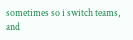sometimes so i switch teams, and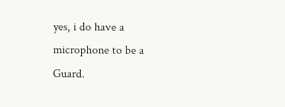yes, i do have a microphone to be a Guard.